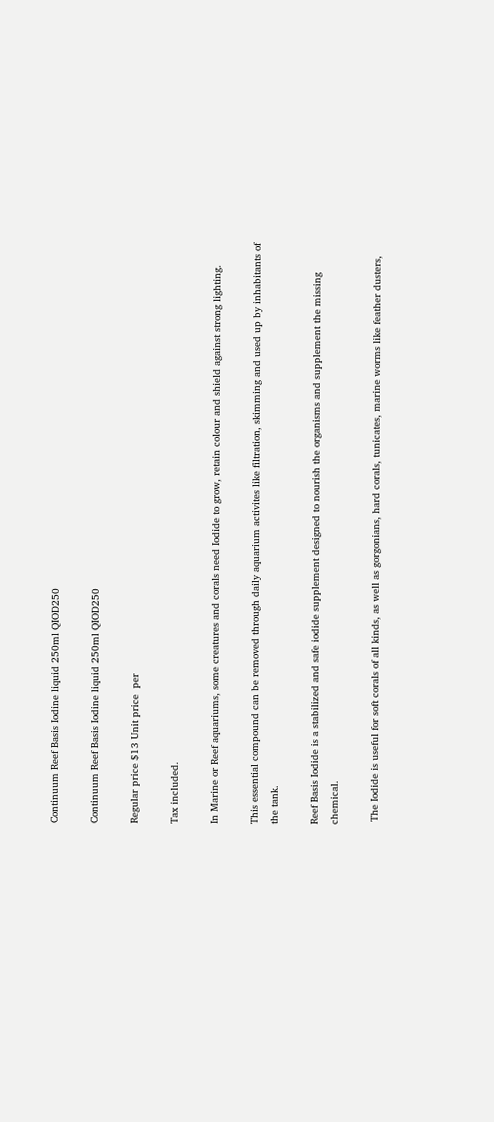Continuum Reef Basis Iodine liquid 250ml QIOD250

Continuum Reef Basis Iodine liquid 250ml QIOD250

Regular price $13 Unit price  per

Tax included.

In Marine or Reef aquariums, some creatures and corals need Iodide to grow, retain colour and shield against strong lighting.

This essential compound can be removed through daily aquarium activites like filtration, skimming and used up by inhabitants of the tank.

Reef Basis Iodide is a stabilized and safe iodide supplement designed to nourish the organisms and supplement the missing chemical.

 The Iodide is useful for soft corals of all kinds, as well as gorgonians, hard corals, tunicates, marine worms like feather dusters,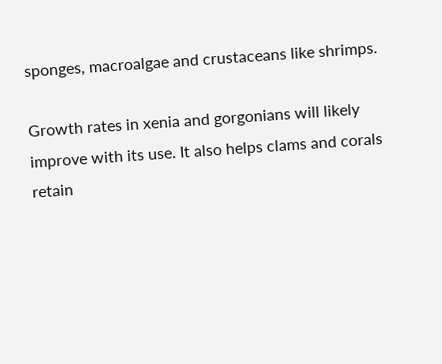sponges, macroalgae and crustaceans like shrimps.

Growth rates in xenia and gorgonians will likely improve with its use. It also helps clams and corals retain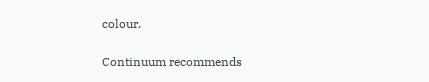colour.

Continuum recommends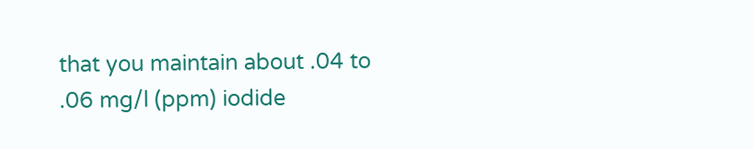that you maintain about .04 to .06 mg/l (ppm) iodide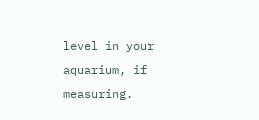level in your aquarium, if measuring.